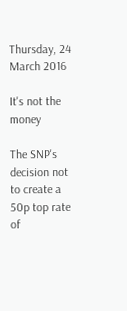Thursday, 24 March 2016

It's not the money

The SNP's decision not to create a 50p top rate of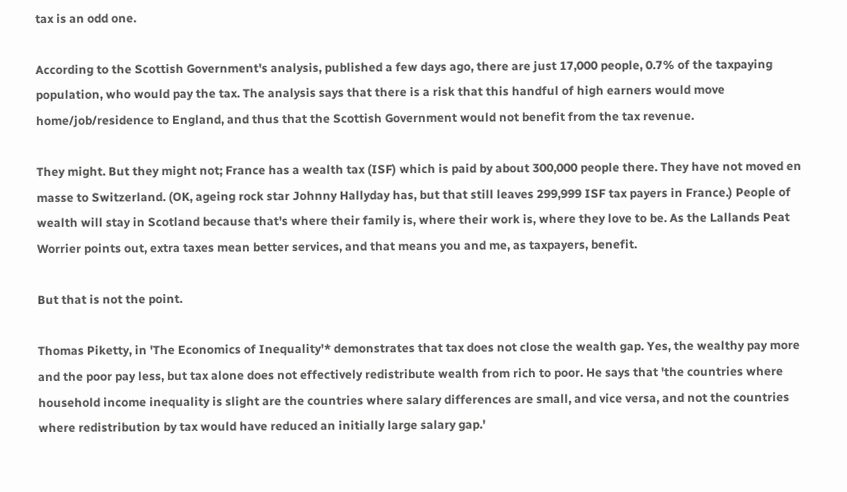tax is an odd one.

According to the Scottish Government's analysis, published a few days ago, there are just 17,000 people, 0.7% of the taxpaying population, who would pay the tax. The analysis says that there is a risk that this handful of high earners would move home/job/residence to England, and thus that the Scottish Government would not benefit from the tax revenue.

They might. But they might not; France has a wealth tax (ISF) which is paid by about 300,000 people there. They have not moved en masse to Switzerland. (OK, ageing rock star Johnny Hallyday has, but that still leaves 299,999 ISF tax payers in France.) People of wealth will stay in Scotland because that's where their family is, where their work is, where they love to be. As the Lallands Peat Worrier points out, extra taxes mean better services, and that means you and me, as taxpayers, benefit.

But that is not the point.

Thomas Piketty, in 'The Economics of Inequality'* demonstrates that tax does not close the wealth gap. Yes, the wealthy pay more and the poor pay less, but tax alone does not effectively redistribute wealth from rich to poor. He says that 'the countries where household income inequality is slight are the countries where salary differences are small, and vice versa, and not the countries where redistribution by tax would have reduced an initially large salary gap.'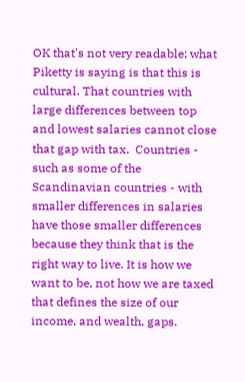OK that's not very readable; what Piketty is saying is that this is cultural. That countries with large differences between top and lowest salaries cannot close that gap with tax.  Countries - such as some of the Scandinavian countries - with smaller differences in salaries have those smaller differences because they think that is the right way to live. It is how we want to be, not how we are taxed that defines the size of our income, and wealth, gaps.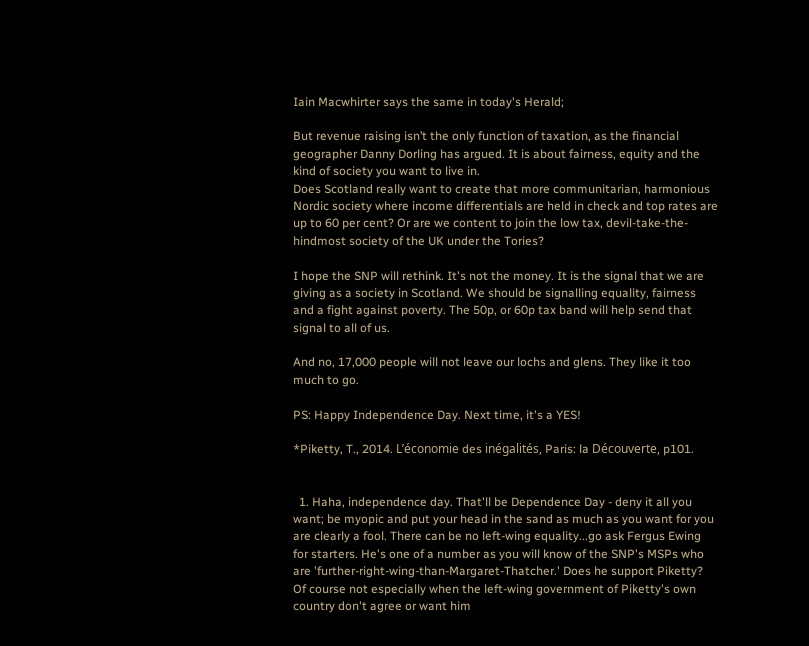Iain Macwhirter says the same in today's Herald;

But revenue raising isn’t the only function of taxation, as the financial geographer Danny Dorling has argued. It is about fairness, equity and the kind of society you want to live in.
Does Scotland really want to create that more communitarian, harmonious Nordic society where income differentials are held in check and top rates are up to 60 per cent? Or are we content to join the low tax, devil-take-the-hindmost society of the UK under the Tories?

I hope the SNP will rethink. It's not the money. It is the signal that we are giving as a society in Scotland. We should be signalling equality, fairness and a fight against poverty. The 50p, or 60p tax band will help send that signal to all of us.

And no, 17,000 people will not leave our lochs and glens. They like it too much to go.

PS: Happy Independence Day. Next time, it's a YES!

*Piketty, T., 2014. L’économie des inégalités, Paris: la Découverte, p101.


  1. Haha, independence day. That'll be Dependence Day - deny it all you want; be myopic and put your head in the sand as much as you want for you are clearly a fool. There can be no left-wing equality...go ask Fergus Ewing for starters. He's one of a number as you will know of the SNP's MSPs who are 'further-right-wing-than-Margaret-Thatcher.' Does he support Piketty? Of course not especially when the left-wing government of Piketty's own country don't agree or want him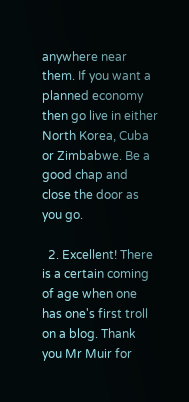anywhere near them. If you want a planned economy then go live in either North Korea, Cuba or Zimbabwe. Be a good chap and close the door as you go.

  2. Excellent! There is a certain coming of age when one has one's first troll on a blog. Thank you Mr Muir for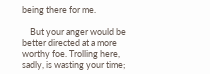being there for me.

    But your anger would be better directed at a more worthy foe. Trolling here, sadly, is wasting your time;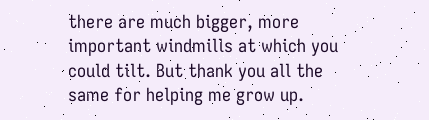there are much bigger, more important windmills at which you could tilt. But thank you all the same for helping me grow up.